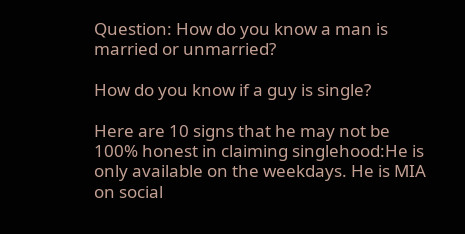Question: How do you know a man is married or unmarried?

How do you know if a guy is single?

Here are 10 signs that he may not be 100% honest in claiming singlehood:He is only available on the weekdays. He is MIA on social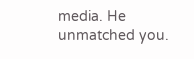media. He unmatched you.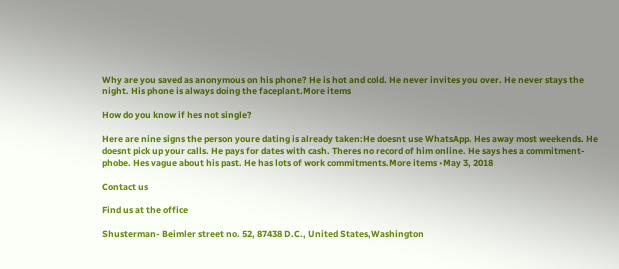Why are you saved as anonymous on his phone? He is hot and cold. He never invites you over. He never stays the night. His phone is always doing the faceplant.More items

How do you know if hes not single?

Here are nine signs the person youre dating is already taken:He doesnt use WhatsApp. Hes away most weekends. He doesnt pick up your calls. He pays for dates with cash. Theres no record of him online. He says hes a commitment-phobe. Hes vague about his past. He has lots of work commitments.More items •May 3, 2018

Contact us

Find us at the office

Shusterman- Beimler street no. 52, 87438 D.C., United States,Washington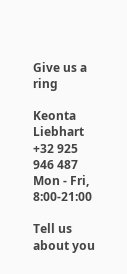Give us a ring

Keonta Liebhart
+32 925 946 487
Mon - Fri, 8:00-21:00

Tell us about you